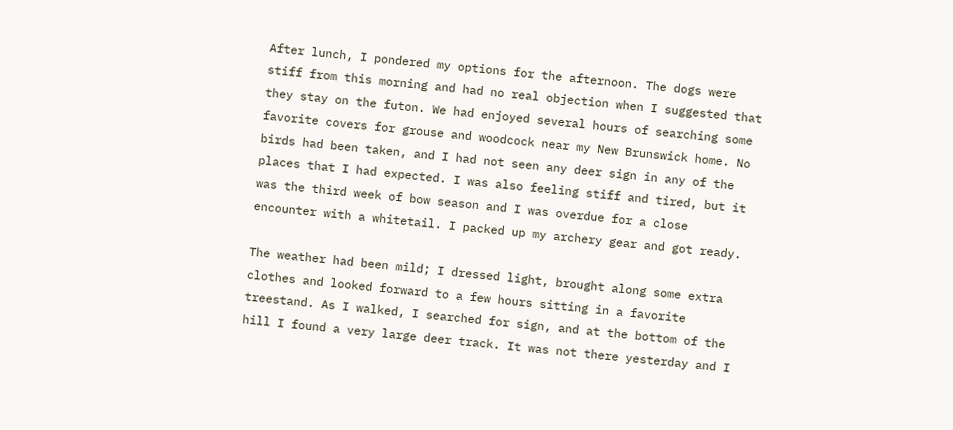After lunch, I pondered my options for the afternoon. The dogs were stiff from this morning and had no real objection when I suggested that they stay on the futon. We had enjoyed several hours of searching some favorite covers for grouse and woodcock near my New Brunswick home. No birds had been taken, and I had not seen any deer sign in any of the places that I had expected. I was also feeling stiff and tired, but it was the third week of bow season and I was overdue for a close encounter with a whitetail. I packed up my archery gear and got ready.

The weather had been mild; I dressed light, brought along some extra clothes and looked forward to a few hours sitting in a favorite treestand. As I walked, I searched for sign, and at the bottom of the hill I found a very large deer track. It was not there yesterday and I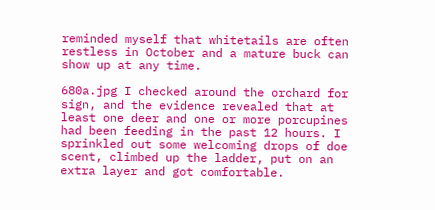reminded myself that whitetails are often restless in October and a mature buck can show up at any time.

680a.jpg I checked around the orchard for sign, and the evidence revealed that at least one deer and one or more porcupines had been feeding in the past 12 hours. I sprinkled out some welcoming drops of doe scent, climbed up the ladder, put on an extra layer and got comfortable.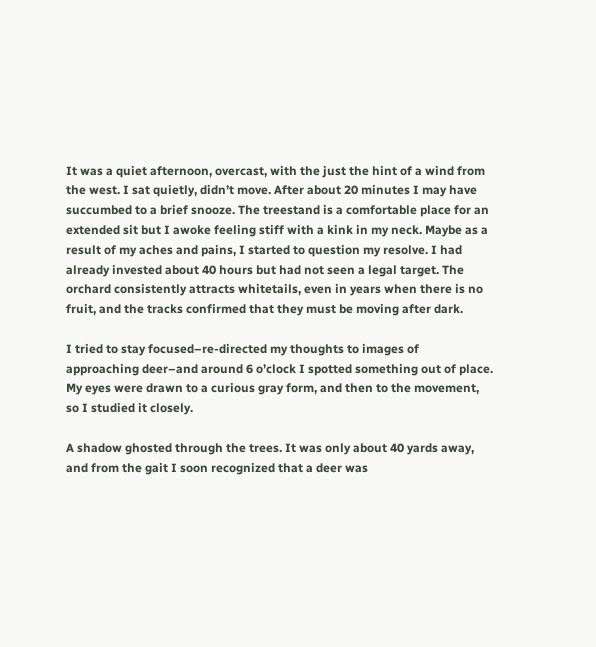It was a quiet afternoon, overcast, with the just the hint of a wind from the west. I sat quietly, didn’t move. After about 20 minutes I may have succumbed to a brief snooze. The treestand is a comfortable place for an extended sit but I awoke feeling stiff with a kink in my neck. Maybe as a result of my aches and pains, I started to question my resolve. I had already invested about 40 hours but had not seen a legal target. The orchard consistently attracts whitetails, even in years when there is no fruit, and the tracks confirmed that they must be moving after dark.

I tried to stay focused–re-directed my thoughts to images of approaching deer–and around 6 o’clock I spotted something out of place. My eyes were drawn to a curious gray form, and then to the movement, so I studied it closely.

A shadow ghosted through the trees. It was only about 40 yards away, and from the gait I soon recognized that a deer was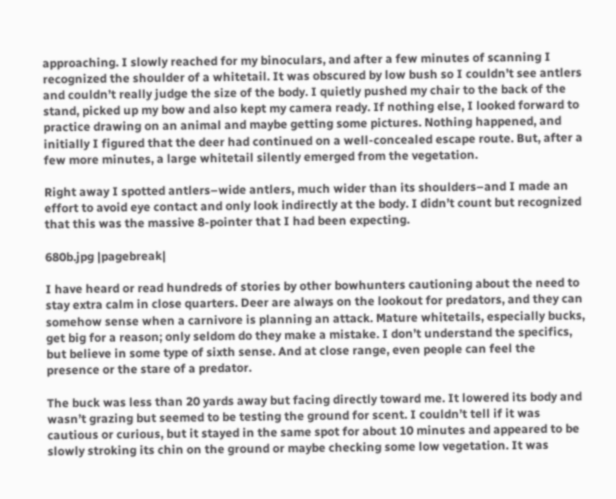approaching. I slowly reached for my binoculars, and after a few minutes of scanning I recognized the shoulder of a whitetail. It was obscured by low bush so I couldn’t see antlers and couldn’t really judge the size of the body. I quietly pushed my chair to the back of the stand, picked up my bow and also kept my camera ready. If nothing else, I looked forward to practice drawing on an animal and maybe getting some pictures. Nothing happened, and initially I figured that the deer had continued on a well-concealed escape route. But, after a few more minutes, a large whitetail silently emerged from the vegetation.

Right away I spotted antlers–wide antlers, much wider than its shoulders–and I made an effort to avoid eye contact and only look indirectly at the body. I didn’t count but recognized that this was the massive 8-pointer that I had been expecting.

680b.jpg |pagebreak|

I have heard or read hundreds of stories by other bowhunters cautioning about the need to stay extra calm in close quarters. Deer are always on the lookout for predators, and they can somehow sense when a carnivore is planning an attack. Mature whitetails, especially bucks, get big for a reason; only seldom do they make a mistake. I don’t understand the specifics, but believe in some type of sixth sense. And at close range, even people can feel the presence or the stare of a predator.

The buck was less than 20 yards away but facing directly toward me. It lowered its body and wasn’t grazing but seemed to be testing the ground for scent. I couldn’t tell if it was cautious or curious, but it stayed in the same spot for about 10 minutes and appeared to be slowly stroking its chin on the ground or maybe checking some low vegetation. It was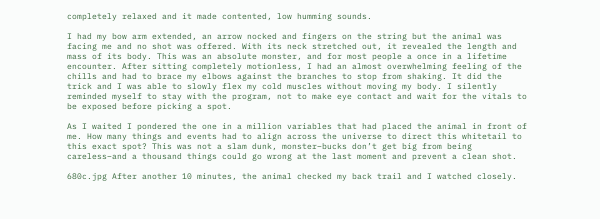completely relaxed and it made contented, low humming sounds.

I had my bow arm extended, an arrow nocked and fingers on the string but the animal was facing me and no shot was offered. With its neck stretched out, it revealed the length and mass of its body. This was an absolute monster, and for most people a once in a lifetime encounter. After sitting completely motionless, I had an almost overwhelming feeling of the chills and had to brace my elbows against the branches to stop from shaking. It did the trick and I was able to slowly flex my cold muscles without moving my body. I silently reminded myself to stay with the program, not to make eye contact and wait for the vitals to be exposed before picking a spot.

As I waited I pondered the one in a million variables that had placed the animal in front of me. How many things and events had to align across the universe to direct this whitetail to this exact spot? This was not a slam dunk, monster–bucks don’t get big from being careless–and a thousand things could go wrong at the last moment and prevent a clean shot.

680c.jpg After another 10 minutes, the animal checked my back trail and I watched closely.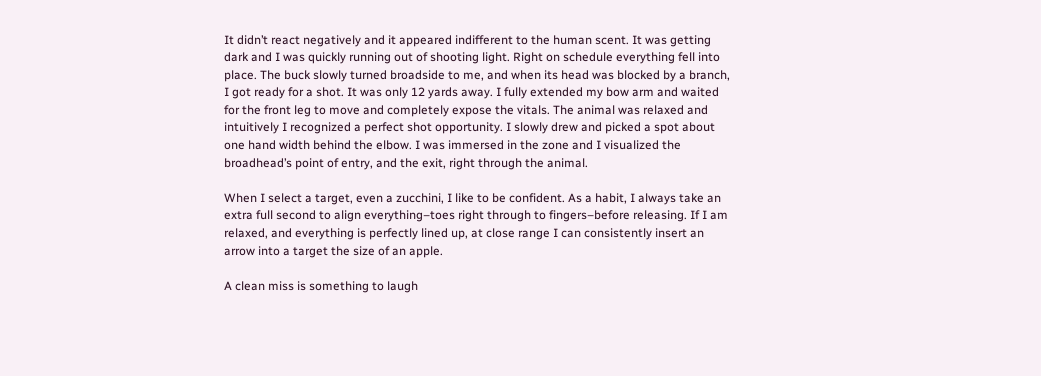It didn’t react negatively and it appeared indifferent to the human scent. It was getting dark and I was quickly running out of shooting light. Right on schedule everything fell into place. The buck slowly turned broadside to me, and when its head was blocked by a branch, I got ready for a shot. It was only 12 yards away. I fully extended my bow arm and waited for the front leg to move and completely expose the vitals. The animal was relaxed and intuitively I recognized a perfect shot opportunity. I slowly drew and picked a spot about one hand width behind the elbow. I was immersed in the zone and I visualized the broadhead’s point of entry, and the exit, right through the animal.

When I select a target, even a zucchini, I like to be confident. As a habit, I always take an extra full second to align everything–toes right through to fingers–before releasing. If I am relaxed, and everything is perfectly lined up, at close range I can consistently insert an arrow into a target the size of an apple.

A clean miss is something to laugh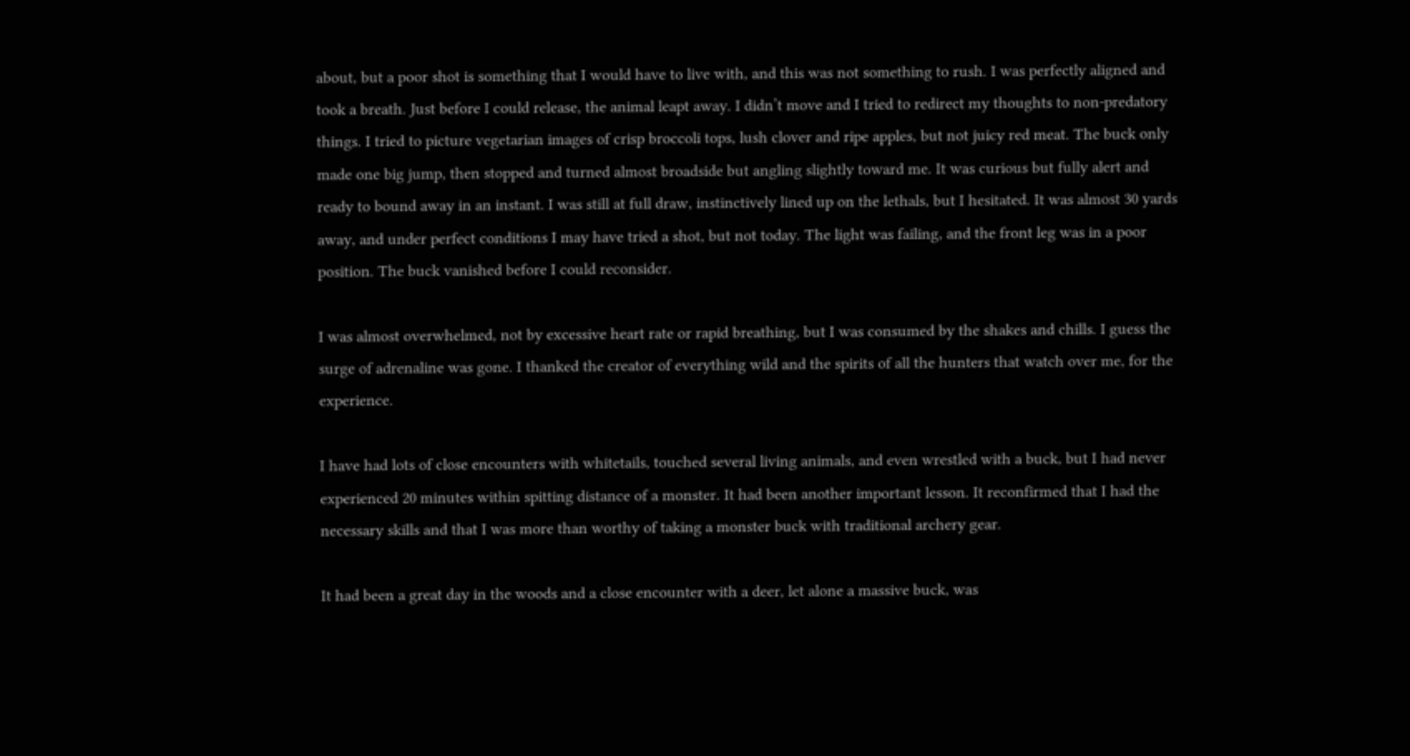about, but a poor shot is something that I would have to live with, and this was not something to rush. I was perfectly aligned and took a breath. Just before I could release, the animal leapt away. I didn’t move and I tried to redirect my thoughts to non-predatory things. I tried to picture vegetarian images of crisp broccoli tops, lush clover and ripe apples, but not juicy red meat. The buck only made one big jump, then stopped and turned almost broadside but angling slightly toward me. It was curious but fully alert and ready to bound away in an instant. I was still at full draw, instinctively lined up on the lethals, but I hesitated. It was almost 30 yards away, and under perfect conditions I may have tried a shot, but not today. The light was failing, and the front leg was in a poor position. The buck vanished before I could reconsider.

I was almost overwhelmed, not by excessive heart rate or rapid breathing, but I was consumed by the shakes and chills. I guess the surge of adrenaline was gone. I thanked the creator of everything wild and the spirits of all the hunters that watch over me, for the experience.

I have had lots of close encounters with whitetails, touched several living animals, and even wrestled with a buck, but I had never experienced 20 minutes within spitting distance of a monster. It had been another important lesson. It reconfirmed that I had the necessary skills and that I was more than worthy of taking a monster buck with traditional archery gear.

It had been a great day in the woods and a close encounter with a deer, let alone a massive buck, was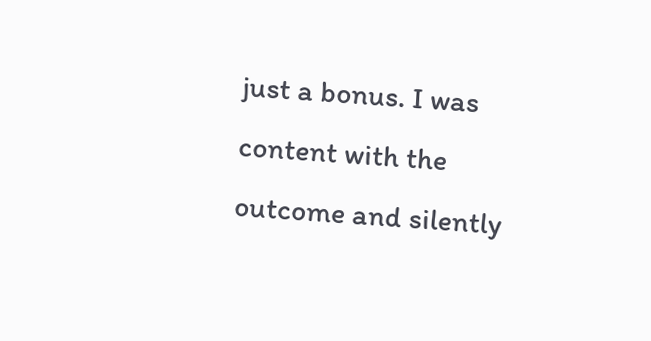just a bonus. I was content with the outcome and silently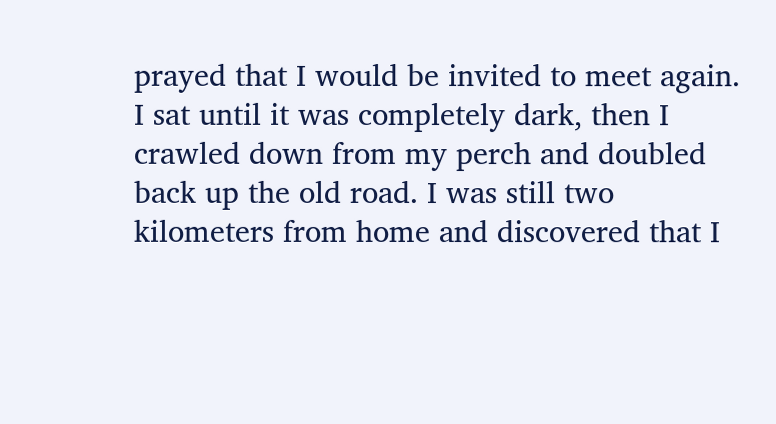prayed that I would be invited to meet again. I sat until it was completely dark, then I crawled down from my perch and doubled back up the old road. I was still two kilometers from home and discovered that I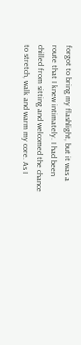forgot to bring my flashlight, but it was a route that I knew intimately. I had been chilled from sitting and welcomed the chance to stretch, walk and warm my core. As I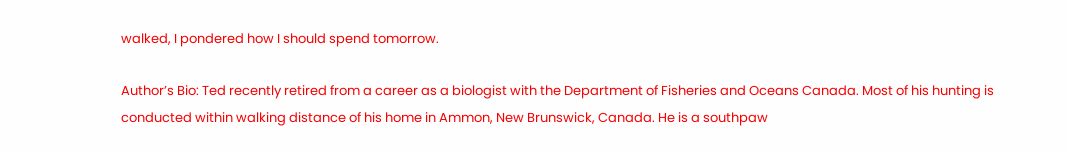walked, I pondered how I should spend tomorrow.

Author’s Bio: Ted recently retired from a career as a biologist with the Department of Fisheries and Oceans Canada. Most of his hunting is conducted within walking distance of his home in Ammon, New Brunswick, Canada. He is a southpaw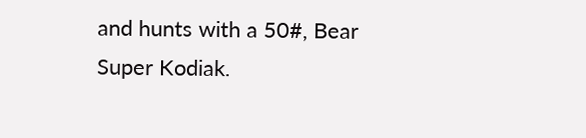and hunts with a 50#, Bear Super Kodiak.